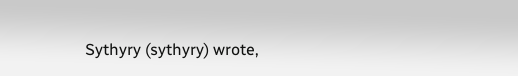Sythyry (sythyry) wrote,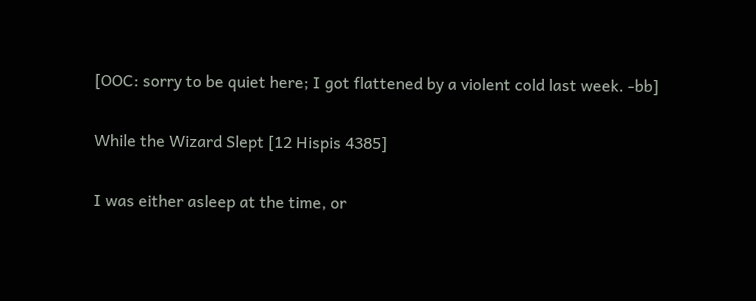[OOC: sorry to be quiet here; I got flattened by a violent cold last week. -bb]

While the Wizard Slept [12 Hispis 4385]

I was either asleep at the time, or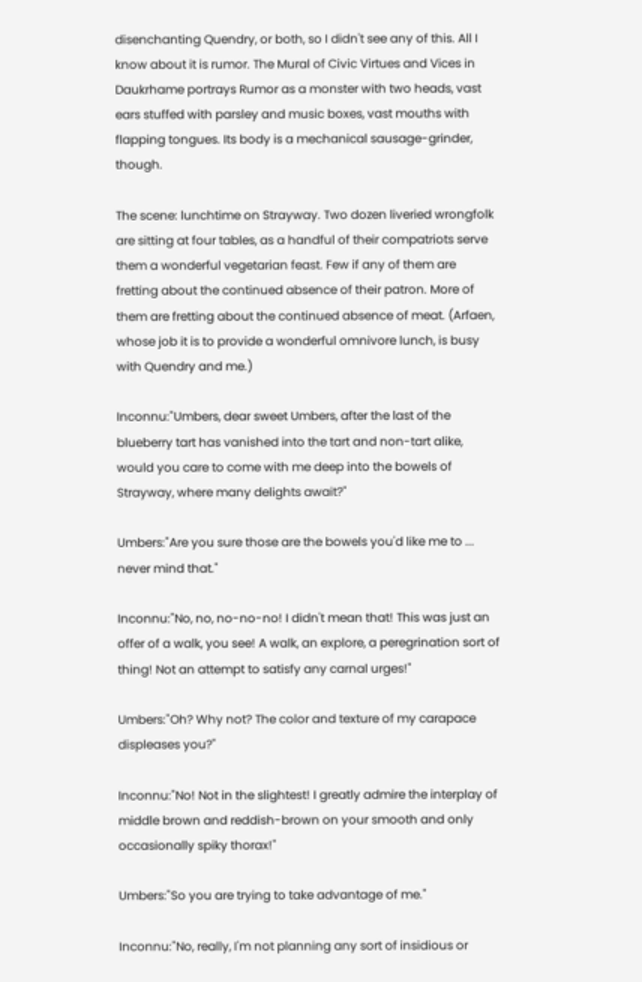disenchanting Quendry, or both, so I didn't see any of this. All I know about it is rumor. The Mural of Civic Virtues and Vices in Daukrhame portrays Rumor as a monster with two heads, vast ears stuffed with parsley and music boxes, vast mouths with flapping tongues. Its body is a mechanical sausage-grinder, though.

The scene: lunchtime on Strayway. Two dozen liveried wrongfolk are sitting at four tables, as a handful of their compatriots serve them a wonderful vegetarian feast. Few if any of them are fretting about the continued absence of their patron. More of them are fretting about the continued absence of meat. (Arfaen, whose job it is to provide a wonderful omnivore lunch, is busy with Quendry and me.)

Inconnu:"Umbers, dear sweet Umbers, after the last of the blueberry tart has vanished into the tart and non-tart alike, would you care to come with me deep into the bowels of Strayway, where many delights await?"

Umbers:"Are you sure those are the bowels you'd like me to ... never mind that."

Inconnu:"No, no, no-no-no! I didn't mean that! This was just an offer of a walk, you see! A walk, an explore, a peregrination sort of thing! Not an attempt to satisfy any carnal urges!"

Umbers:"Oh? Why not? The color and texture of my carapace displeases you?"

Inconnu:"No! Not in the slightest! I greatly admire the interplay of middle brown and reddish-brown on your smooth and only occasionally spiky thorax!"

Umbers:"So you are trying to take advantage of me."

Inconnu:"No, really, I'm not planning any sort of insidious or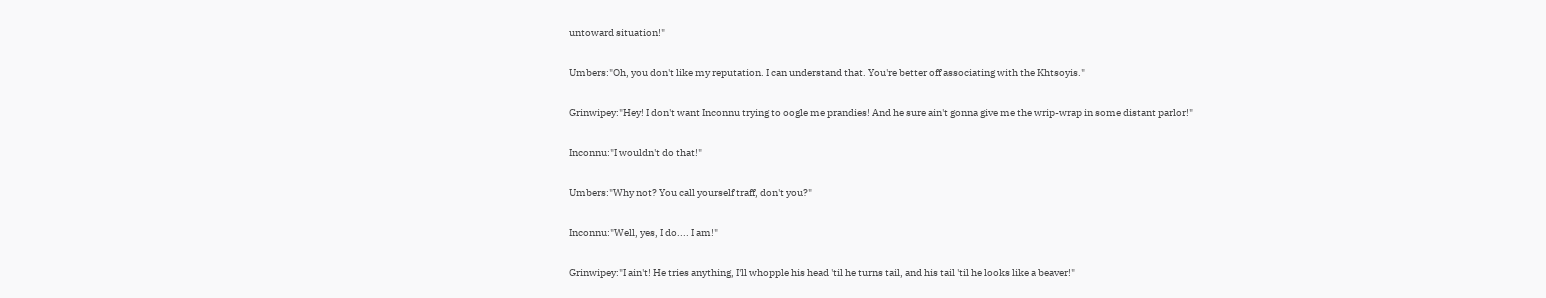untoward situation!"

Umbers:"Oh, you don't like my reputation. I can understand that. You're better off associating with the Khtsoyis."

Grinwipey:"Hey! I don't want Inconnu trying to oogle me prandies! And he sure ain't gonna give me the wrip-wrap in some distant parlor!"

Inconnu:"I wouldn't do that!"

Umbers:"Why not? You call yourself traff, don't you?"

Inconnu:"Well, yes, I do.... I am!"

Grinwipey:"I ain't! He tries anything, I'll whopple his head 'til he turns tail, and his tail 'til he looks like a beaver!"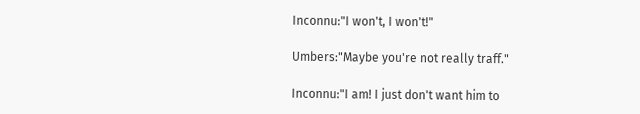Inconnu:"I won't, I won't!"

Umbers:"Maybe you're not really traff."

Inconnu:"I am! I just don't want him to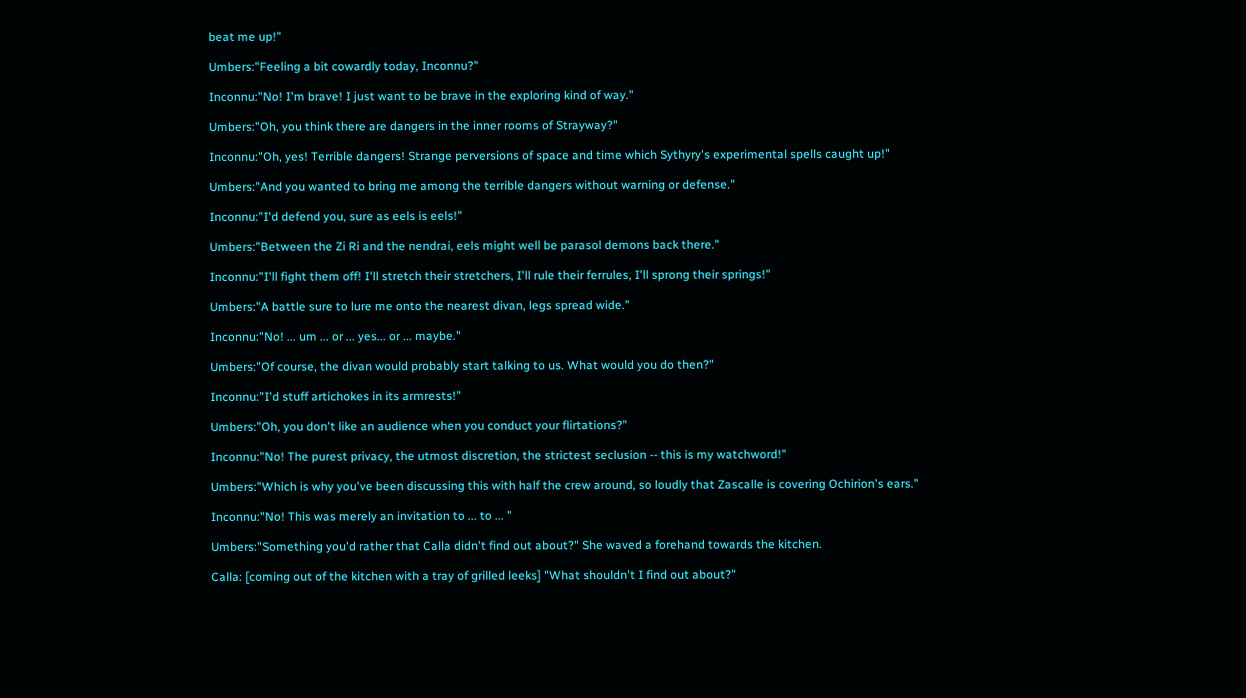beat me up!"

Umbers:"Feeling a bit cowardly today, Inconnu?"

Inconnu:"No! I'm brave! I just want to be brave in the exploring kind of way."

Umbers:"Oh, you think there are dangers in the inner rooms of Strayway?"

Inconnu:"Oh, yes! Terrible dangers! Strange perversions of space and time which Sythyry's experimental spells caught up!"

Umbers:"And you wanted to bring me among the terrible dangers without warning or defense."

Inconnu:"I'd defend you, sure as eels is eels!"

Umbers:"Between the Zi Ri and the nendrai, eels might well be parasol demons back there."

Inconnu:"I'll fight them off! I'll stretch their stretchers, I'll rule their ferrules, I'll sprong their springs!"

Umbers:"A battle sure to lure me onto the nearest divan, legs spread wide."

Inconnu:"No! ... um ... or ... yes... or ... maybe."

Umbers:"Of course, the divan would probably start talking to us. What would you do then?"

Inconnu:"I'd stuff artichokes in its armrests!"

Umbers:"Oh, you don't like an audience when you conduct your flirtations?"

Inconnu:"No! The purest privacy, the utmost discretion, the strictest seclusion -- this is my watchword!"

Umbers:"Which is why you've been discussing this with half the crew around, so loudly that Zascalle is covering Ochirion's ears."

Inconnu:"No! This was merely an invitation to ... to ... "

Umbers:"Something you'd rather that Calla didn't find out about?" She waved a forehand towards the kitchen.

Calla: [coming out of the kitchen with a tray of grilled leeks] "What shouldn't I find out about?"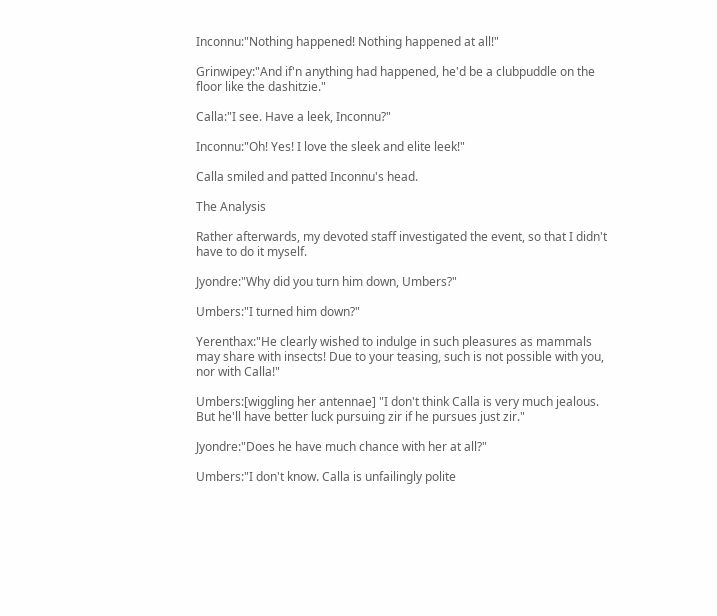Inconnu:"Nothing happened! Nothing happened at all!"

Grinwipey:"And if'n anything had happened, he'd be a clubpuddle on the floor like the dashitzie."

Calla:"I see. Have a leek, Inconnu?"

Inconnu:"Oh! Yes! I love the sleek and elite leek!"

Calla smiled and patted Inconnu's head.

The Analysis

Rather afterwards, my devoted staff investigated the event, so that I didn't have to do it myself.

Jyondre:"Why did you turn him down, Umbers?"

Umbers:"I turned him down?"

Yerenthax:"He clearly wished to indulge in such pleasures as mammals may share with insects! Due to your teasing, such is not possible with you, nor with Calla!"

Umbers:[wiggling her antennae] "I don't think Calla is very much jealous. But he'll have better luck pursuing zir if he pursues just zir."

Jyondre:"Does he have much chance with her at all?"

Umbers:"I don't know. Calla is unfailingly polite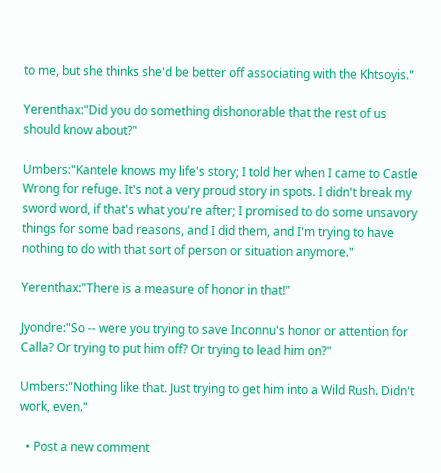to me, but she thinks she'd be better off associating with the Khtsoyis."

Yerenthax:"Did you do something dishonorable that the rest of us should know about?"

Umbers:"Kantele knows my life's story; I told her when I came to Castle Wrong for refuge. It's not a very proud story in spots. I didn't break my sword word, if that's what you're after; I promised to do some unsavory things for some bad reasons, and I did them, and I'm trying to have nothing to do with that sort of person or situation anymore."

Yerenthax:"There is a measure of honor in that!"

Jyondre:"So -- were you trying to save Inconnu's honor or attention for Calla? Or trying to put him off? Or trying to lead him on?"

Umbers:"Nothing like that. Just trying to get him into a Wild Rush. Didn't work, even."

  • Post a new comment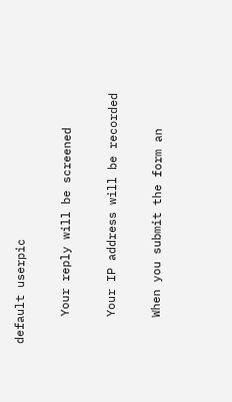default userpic

    Your reply will be screened

    Your IP address will be recorded

    When you submit the form an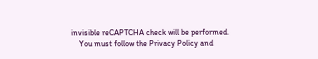invisible reCAPTCHA check will be performed.
    You must follow the Privacy Policy and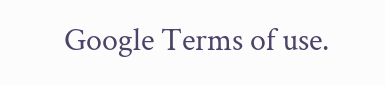Google Terms of use.